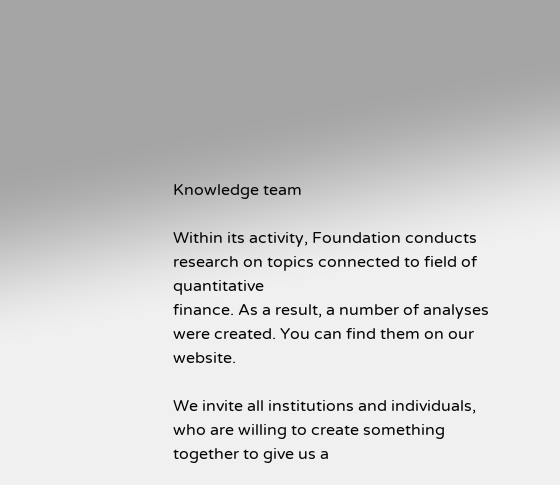Knowledge team

Within its activity, Foundation conducts research on topics connected to field of quantitative
finance. As a result, a number of analyses were created. You can find them on our website.

We invite all institutions and individuals, who are willing to create something together to give us a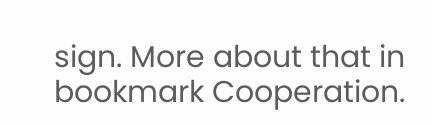sign. More about that in bookmark Cooperation.